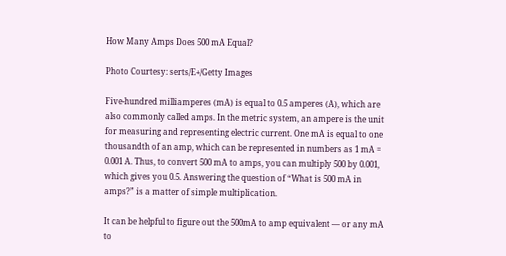How Many Amps Does 500 mA Equal?

Photo Courtesy: serts/E+/Getty Images

Five-hundred milliamperes (mA) is equal to 0.5 amperes (A), which are also commonly called amps. In the metric system, an ampere is the unit for measuring and representing electric current. One mA is equal to one thousandth of an amp, which can be represented in numbers as 1 mA = 0.001 A. Thus, to convert 500 mA to amps, you can multiply 500 by 0.001, which gives you 0.5. Answering the question of “What is 500 mA in amps?” is a matter of simple multiplication.

It can be helpful to figure out the 500mA to amp equivalent — or any mA to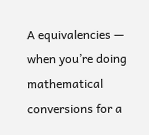A equivalencies — when you’re doing mathematical conversions for a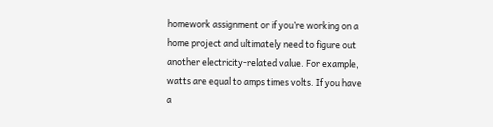homework assignment or if you’re working on a home project and ultimately need to figure out another electricity-related value. For example, watts are equal to amps times volts. If you have a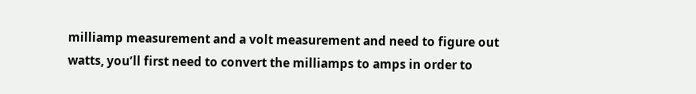milliamp measurement and a volt measurement and need to figure out watts, you’ll first need to convert the milliamps to amps in order to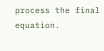process the final equation.